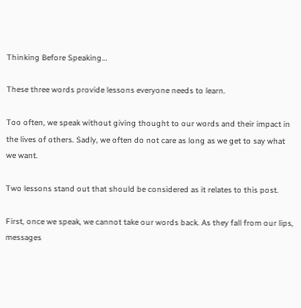Thinking Before Speaking…

These three words provide lessons everyone needs to learn.

Too often, we speak without giving thought to our words and their impact in the lives of others. Sadly, we often do not care as long as we get to say what we want.

Two lessons stand out that should be considered as it relates to this post.

First, once we speak, we cannot take our words back. As they fall from our lips, messages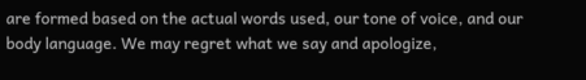are formed based on the actual words used, our tone of voice, and our body language. We may regret what we say and apologize,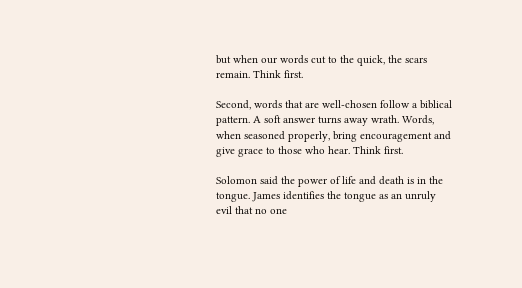but when our words cut to the quick, the scars remain. Think first.

Second, words that are well-chosen follow a biblical pattern. A soft answer turns away wrath. Words, when seasoned properly, bring encouragement and give grace to those who hear. Think first.

Solomon said the power of life and death is in the tongue. James identifies the tongue as an unruly evil that no one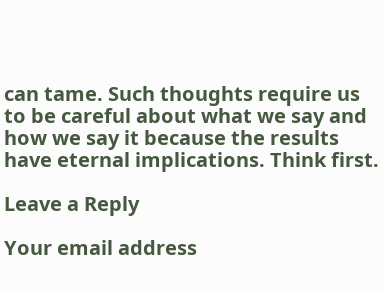can tame. Such thoughts require us to be careful about what we say and how we say it because the results have eternal implications. Think first.

Leave a Reply

Your email address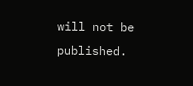will not be published.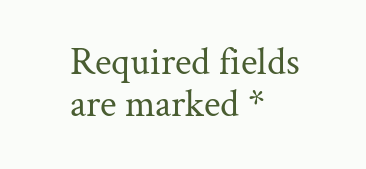Required fields are marked *